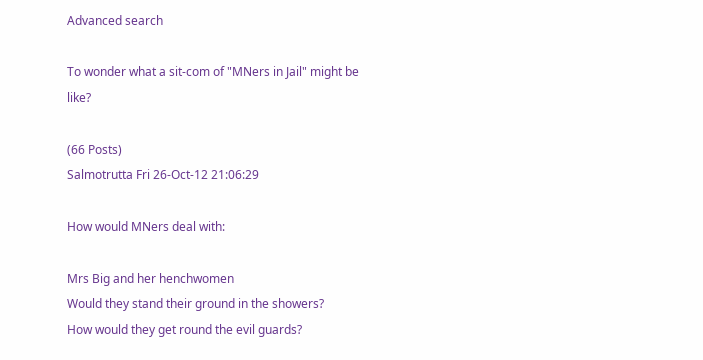Advanced search

To wonder what a sit-com of "MNers in Jail" might be like?

(66 Posts)
Salmotrutta Fri 26-Oct-12 21:06:29

How would MNers deal with:

Mrs Big and her henchwomen
Would they stand their ground in the showers?
How would they get round the evil guards?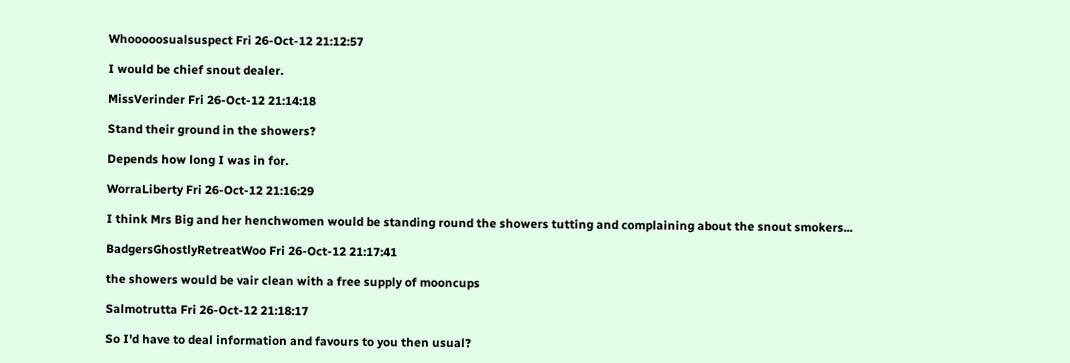Whooooosualsuspect Fri 26-Oct-12 21:12:57

I would be chief snout dealer.

MissVerinder Fri 26-Oct-12 21:14:18

Stand their ground in the showers?

Depends how long I was in for.

WorraLiberty Fri 26-Oct-12 21:16:29

I think Mrs Big and her henchwomen would be standing round the showers tutting and complaining about the snout smokers...

BadgersGhostlyRetreatWoo Fri 26-Oct-12 21:17:41

the showers would be vair clean with a free supply of mooncups

Salmotrutta Fri 26-Oct-12 21:18:17

So I'd have to deal information and favours to you then usual?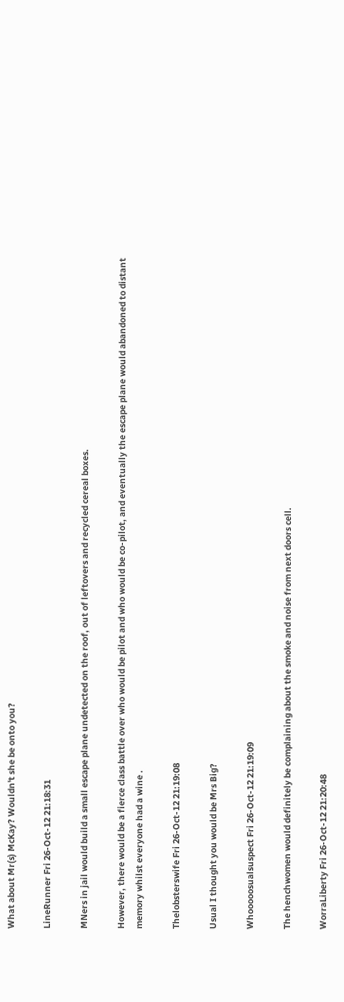What about Mr(s) McKay? Wouldn't she be onto you?

LineRunner Fri 26-Oct-12 21:18:31

MNers in jail would build a small escape plane undetected on the roof, out of leftovers and recycled cereal boxes.

However, there would be a fierce class battle over who would be pilot and who would be co-pilot, and eventually the escape plane would abandoned to distant memory whilst everyone had a wine .

Thelobsterswife Fri 26-Oct-12 21:19:08

Usual I thought you would be Mrs Big?

Whooooosualsuspect Fri 26-Oct-12 21:19:09

The henchwomen would definitely be complaining about the smoke and noise from next doors cell.

WorraLiberty Fri 26-Oct-12 21:20:48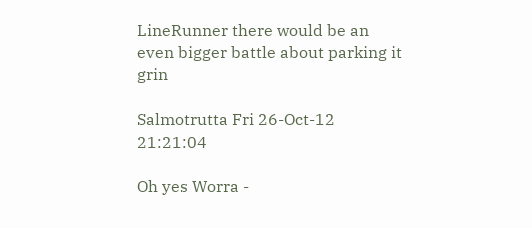LineRunner there would be an even bigger battle about parking it grin

Salmotrutta Fri 26-Oct-12 21:21:04

Oh yes Worra -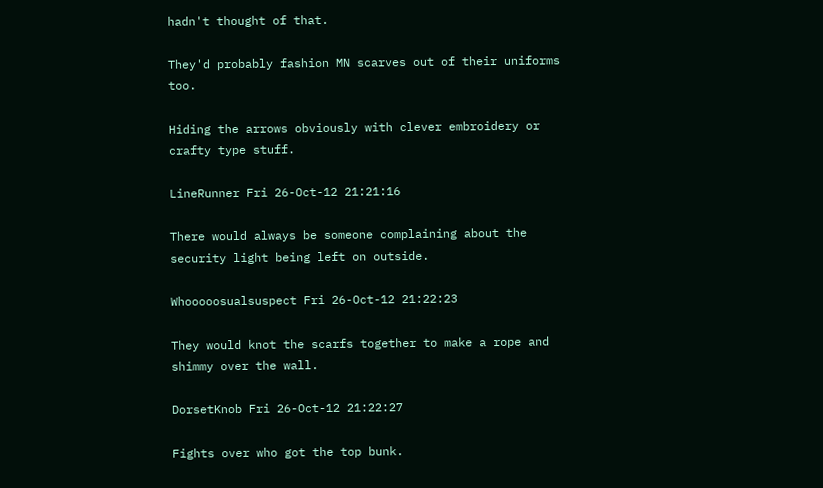hadn't thought of that.

They'd probably fashion MN scarves out of their uniforms too.

Hiding the arrows obviously with clever embroidery or crafty type stuff.

LineRunner Fri 26-Oct-12 21:21:16

There would always be someone complaining about the security light being left on outside.

Whooooosualsuspect Fri 26-Oct-12 21:22:23

They would knot the scarfs together to make a rope and shimmy over the wall.

DorsetKnob Fri 26-Oct-12 21:22:27

Fights over who got the top bunk.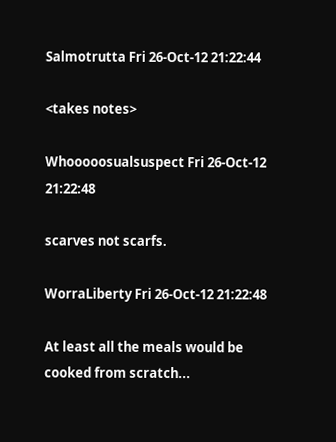Salmotrutta Fri 26-Oct-12 21:22:44

<takes notes>

Whooooosualsuspect Fri 26-Oct-12 21:22:48

scarves not scarfs.

WorraLiberty Fri 26-Oct-12 21:22:48

At least all the meals would be cooked from scratch...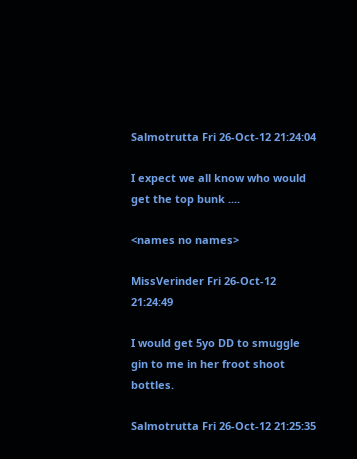Salmotrutta Fri 26-Oct-12 21:24:04

I expect we all know who would get the top bunk ....

<names no names>

MissVerinder Fri 26-Oct-12 21:24:49

I would get 5yo DD to smuggle gin to me in her froot shoot bottles.

Salmotrutta Fri 26-Oct-12 21:25:35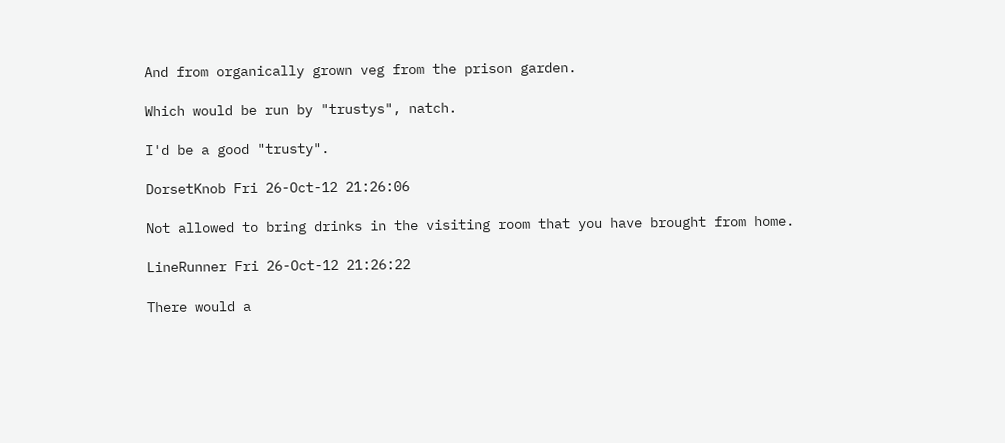And from organically grown veg from the prison garden.

Which would be run by "trustys", natch.

I'd be a good "trusty".

DorsetKnob Fri 26-Oct-12 21:26:06

Not allowed to bring drinks in the visiting room that you have brought from home.

LineRunner Fri 26-Oct-12 21:26:22

There would a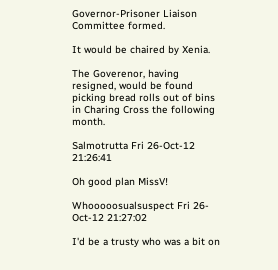Governor-Prisoner Liaison Committee formed.

It would be chaired by Xenia.

The Goverenor, having resigned, would be found picking bread rolls out of bins in Charing Cross the following month.

Salmotrutta Fri 26-Oct-12 21:26:41

Oh good plan MissV!

Whooooosualsuspect Fri 26-Oct-12 21:27:02

I'd be a trusty who was a bit on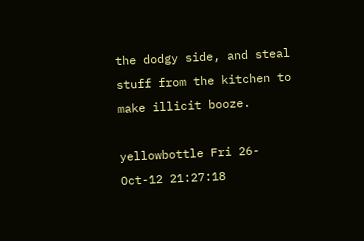the dodgy side, and steal stuff from the kitchen to make illicit booze.

yellowbottle Fri 26-Oct-12 21:27:18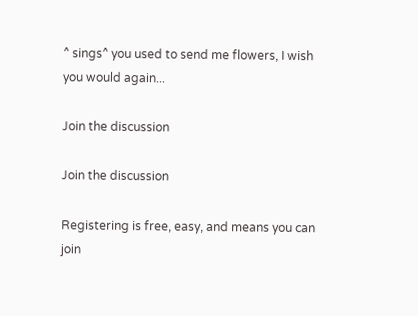^ sings^ you used to send me flowers, I wish you would again...

Join the discussion

Join the discussion

Registering is free, easy, and means you can join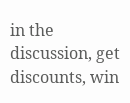in the discussion, get discounts, win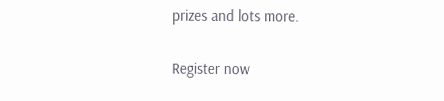prizes and lots more.

Register now